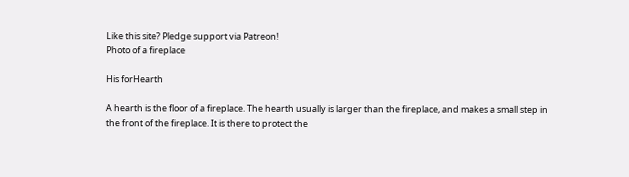Like this site? Pledge support via Patreon!
Photo of a fireplace

His forHearth

A hearth is the floor of a fireplace. The hearth usually is larger than the fireplace, and makes a small step in the front of the fireplace. It is there to protect the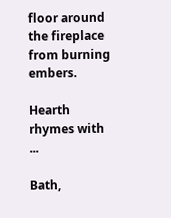floor around the fireplace from burning embers.

Hearth rhymes with ...

Bath,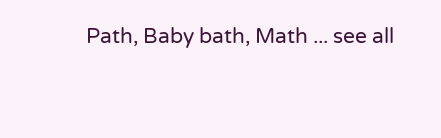Path, Baby bath, Math ... see all